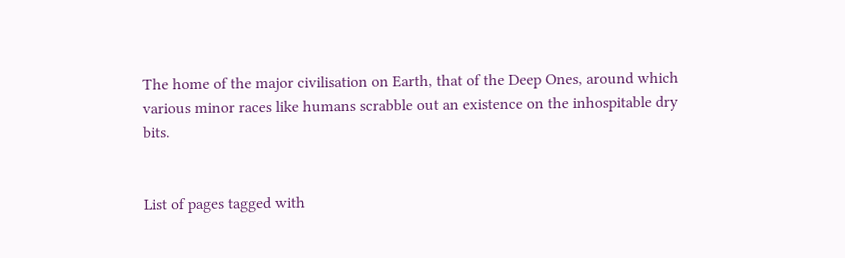The home of the major civilisation on Earth, that of the Deep Ones, around which various minor races like humans scrabble out an existence on the inhospitable dry bits.


List of pages tagged with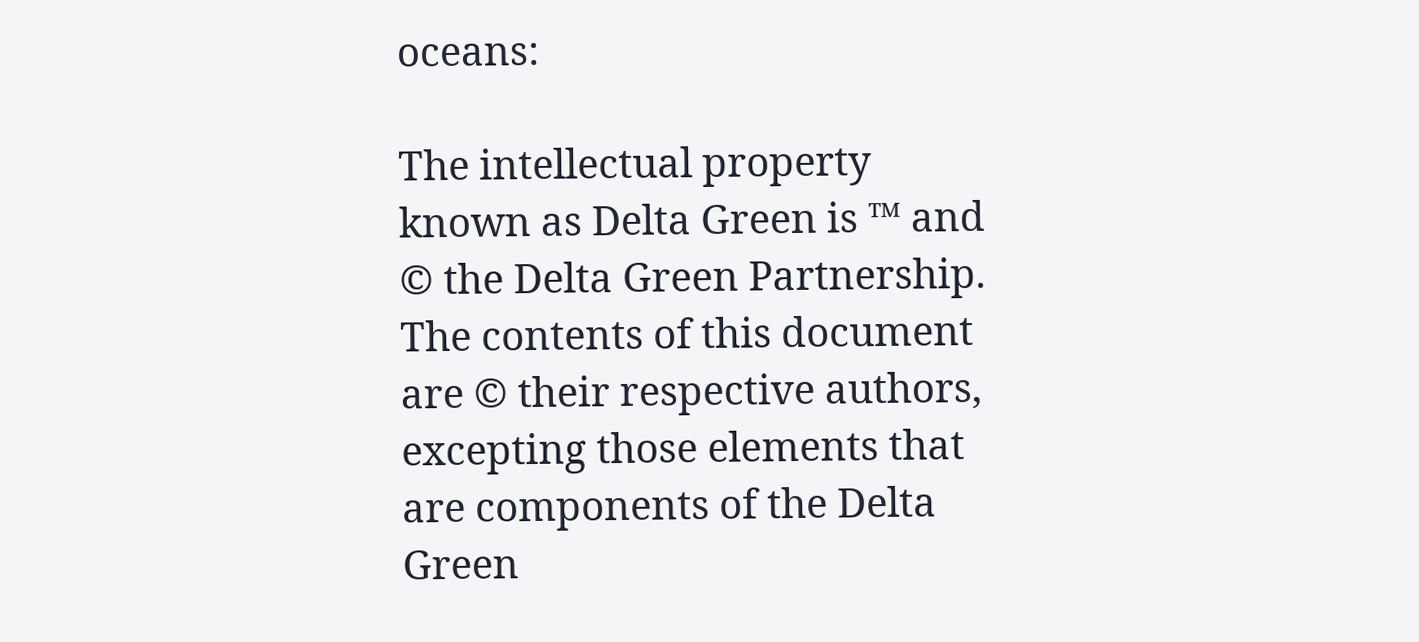oceans:

The intellectual property known as Delta Green is ™ and © the Delta Green Partnership. The contents of this document are © their respective authors, excepting those elements that are components of the Delta Green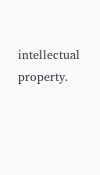intellectual property.